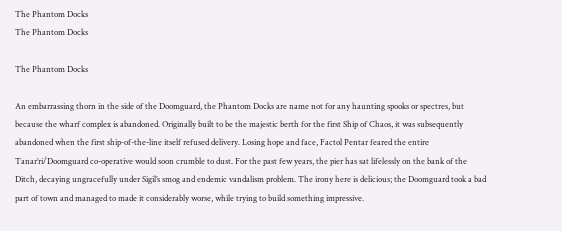The Phantom Docks
The Phantom Docks

The Phantom Docks

An embarrassing thorn in the side of the Doomguard, the Phantom Docks are name not for any haunting spooks or spectres, but because the wharf complex is abandoned. Originally built to be the majestic berth for the first Ship of Chaos, it was subsequently abandoned when the first ship-of-the-line itself refused delivery. Losing hope and face, Factol Pentar feared the entire Tanar’ri/Doomguard co-operative would soon crumble to dust. For the past few years, the pier has sat lifelessly on the bank of the Ditch, decaying ungracefully under Sigil’s smog and endemic vandalism problem. The irony here is delicious; the Doomguard took a bad part of town and managed to made it considerably worse, while trying to build something impressive.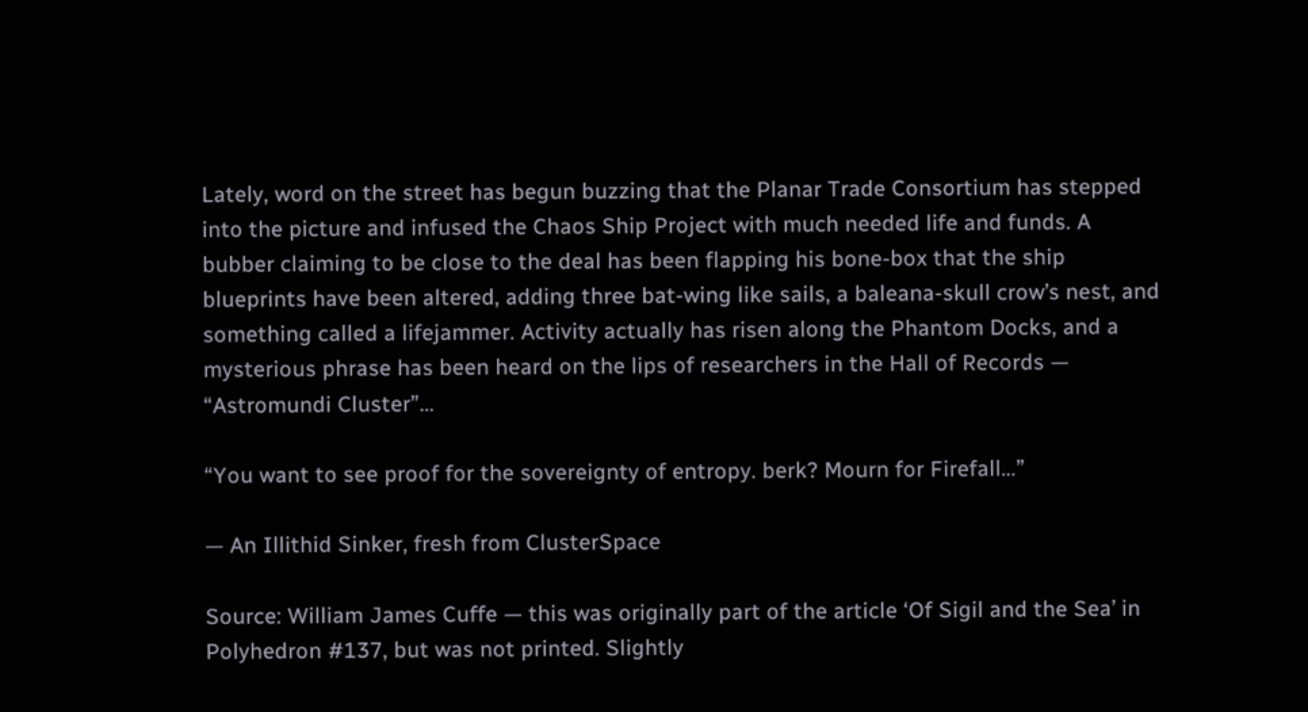Lately, word on the street has begun buzzing that the Planar Trade Consortium has stepped into the picture and infused the Chaos Ship Project with much needed life and funds. A bubber claiming to be close to the deal has been flapping his bone-box that the ship blueprints have been altered, adding three bat-wing like sails, a baleana-skull crow’s nest, and something called a lifejammer. Activity actually has risen along the Phantom Docks, and a mysterious phrase has been heard on the lips of researchers in the Hall of Records — “Astromundi Cluster”…

“You want to see proof for the sovereignty of entropy. berk? Mourn for Firefall…”

— An Illithid Sinker, fresh from ClusterSpace

Source: William James Cuffe — this was originally part of the article ‘Of Sigil and the Sea’ in Polyhedron #137, but was not printed. Slightly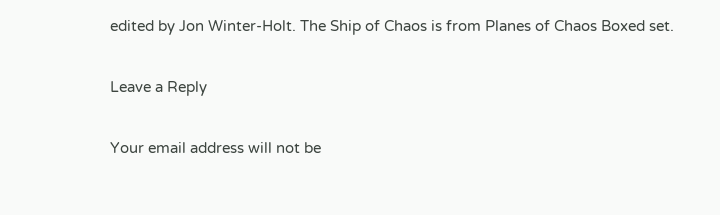edited by Jon Winter-Holt. The Ship of Chaos is from Planes of Chaos Boxed set.

Leave a Reply

Your email address will not be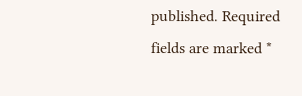published. Required fields are marked *